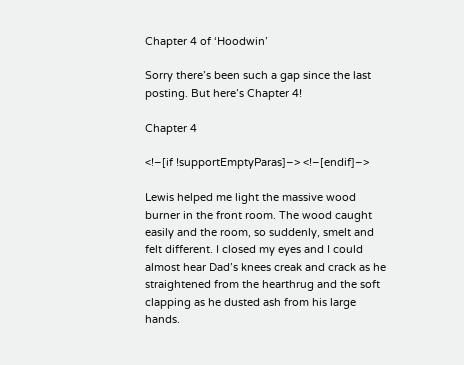Chapter 4 of ‘Hoodwin’

Sorry there’s been such a gap since the last posting. But here’s Chapter 4!

Chapter 4

<!–[if !supportEmptyParas]–> <!–[endif]–>

Lewis helped me light the massive wood burner in the front room. The wood caught easily and the room, so suddenly, smelt and felt different. I closed my eyes and I could almost hear Dad’s knees creak and crack as he straightened from the hearthrug and the soft clapping as he dusted ash from his large hands.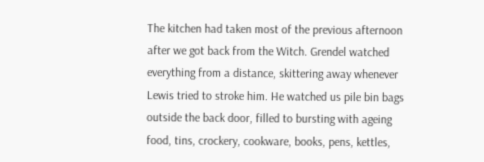The kitchen had taken most of the previous afternoon after we got back from the Witch. Grendel watched everything from a distance, skittering away whenever Lewis tried to stroke him. He watched us pile bin bags outside the back door, filled to bursting with ageing food, tins, crockery, cookware, books, pens, kettles,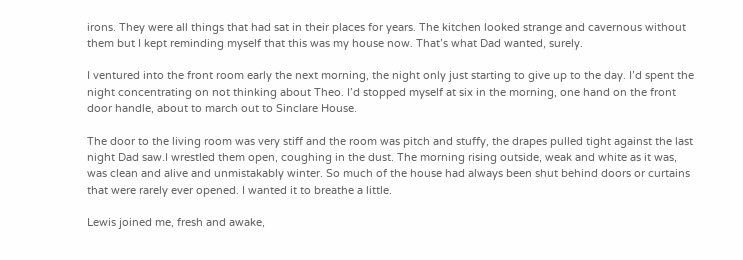irons. They were all things that had sat in their places for years. The kitchen looked strange and cavernous without them but I kept reminding myself that this was my house now. That’s what Dad wanted, surely.

I ventured into the front room early the next morning, the night only just starting to give up to the day. I’d spent the night concentrating on not thinking about Theo. I’d stopped myself at six in the morning, one hand on the front door handle, about to march out to Sinclare House.

The door to the living room was very stiff and the room was pitch and stuffy, the drapes pulled tight against the last night Dad saw.I wrestled them open, coughing in the dust. The morning rising outside, weak and white as it was, was clean and alive and unmistakably winter. So much of the house had always been shut behind doors or curtains that were rarely ever opened. I wanted it to breathe a little.

Lewis joined me, fresh and awake,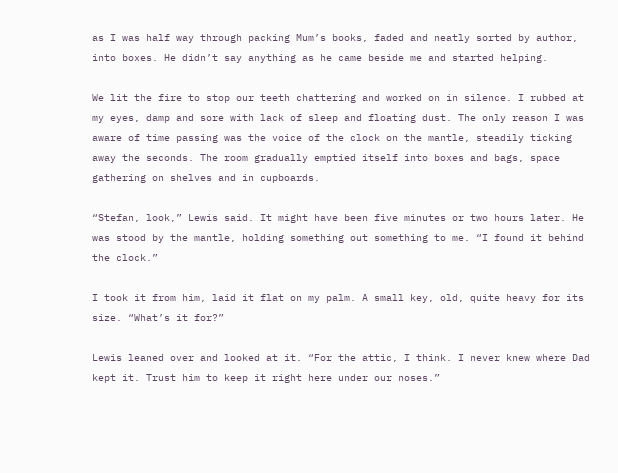as I was half way through packing Mum’s books, faded and neatly sorted by author, into boxes. He didn’t say anything as he came beside me and started helping.

We lit the fire to stop our teeth chattering and worked on in silence. I rubbed at my eyes, damp and sore with lack of sleep and floating dust. The only reason I was aware of time passing was the voice of the clock on the mantle, steadily ticking away the seconds. The room gradually emptied itself into boxes and bags, space gathering on shelves and in cupboards.

“Stefan, look,” Lewis said. It might have been five minutes or two hours later. He was stood by the mantle, holding something out something to me. “I found it behind the clock.”

I took it from him, laid it flat on my palm. A small key, old, quite heavy for its size. “What’s it for?”

Lewis leaned over and looked at it. “For the attic, I think. I never knew where Dad kept it. Trust him to keep it right here under our noses.”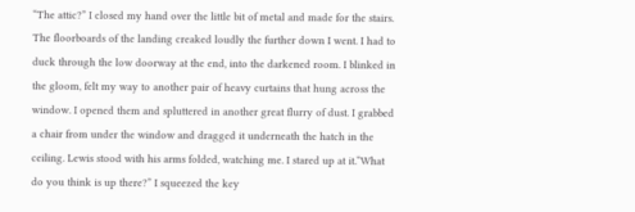“The attic?” I closed my hand over the little bit of metal and made for the stairs. The floorboards of the landing creaked loudly the further down I went. I had to duck through the low doorway at the end, into the darkened room. I blinked in the gloom, felt my way to another pair of heavy curtains that hung across the window. I opened them and spluttered in another great flurry of dust. I grabbed a chair from under the window and dragged it underneath the hatch in the ceiling. Lewis stood with his arms folded, watching me. I stared up at it.“What do you think is up there?” I squeezed the key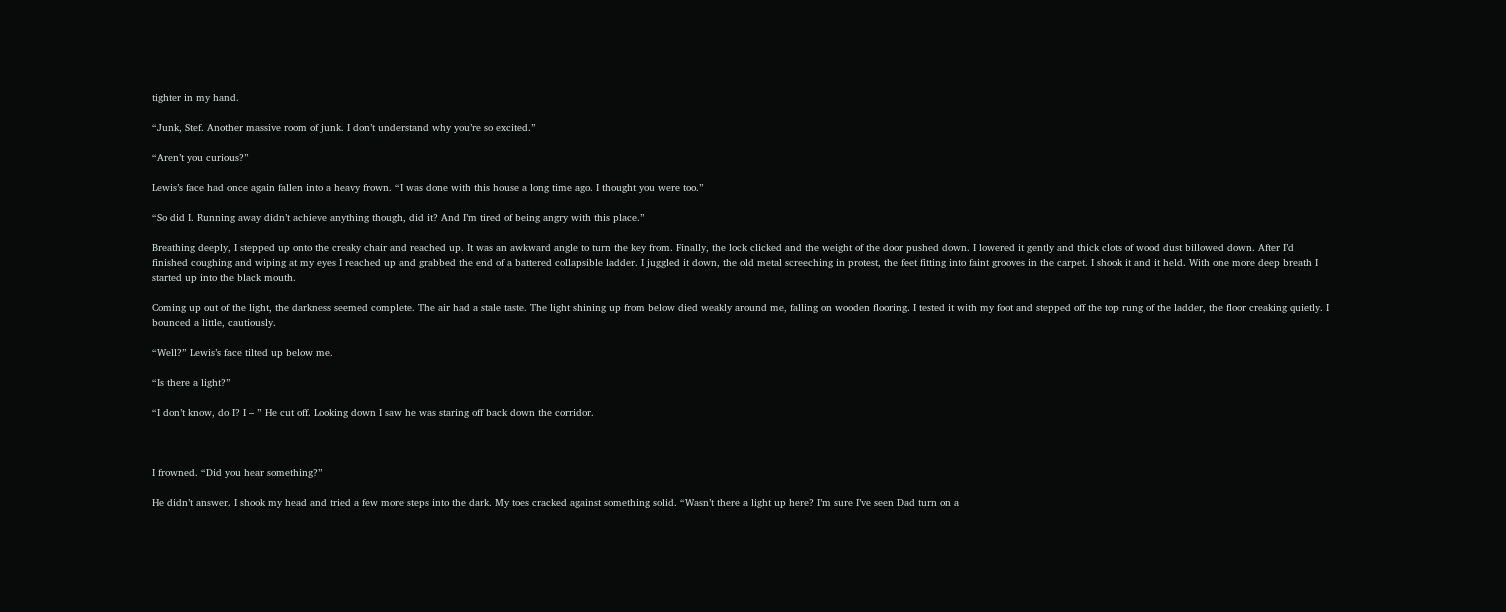tighter in my hand.

“Junk, Stef. Another massive room of junk. I don’t understand why you’re so excited.”

“Aren’t you curious?”

Lewis’s face had once again fallen into a heavy frown. “I was done with this house a long time ago. I thought you were too.”

“So did I. Running away didn’t achieve anything though, did it? And I’m tired of being angry with this place.”

Breathing deeply, I stepped up onto the creaky chair and reached up. It was an awkward angle to turn the key from. Finally, the lock clicked and the weight of the door pushed down. I lowered it gently and thick clots of wood dust billowed down. After I’d finished coughing and wiping at my eyes I reached up and grabbed the end of a battered collapsible ladder. I juggled it down, the old metal screeching in protest, the feet fitting into faint grooves in the carpet. I shook it and it held. With one more deep breath I started up into the black mouth.

Coming up out of the light, the darkness seemed complete. The air had a stale taste. The light shining up from below died weakly around me, falling on wooden flooring. I tested it with my foot and stepped off the top rung of the ladder, the floor creaking quietly. I bounced a little, cautiously.

“Well?” Lewis’s face tilted up below me.

“Is there a light?”

“I don’t know, do I? I – ” He cut off. Looking down I saw he was staring off back down the corridor.



I frowned. “Did you hear something?”

He didn’t answer. I shook my head and tried a few more steps into the dark. My toes cracked against something solid. “Wasn’t there a light up here? I’m sure I’ve seen Dad turn on a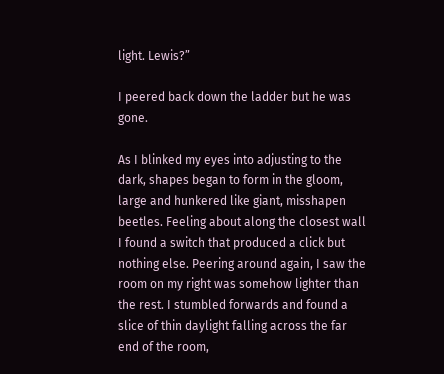light. Lewis?”

I peered back down the ladder but he was gone.

As I blinked my eyes into adjusting to the dark, shapes began to form in the gloom, large and hunkered like giant, misshapen beetles. Feeling about along the closest wall I found a switch that produced a click but nothing else. Peering around again, I saw the room on my right was somehow lighter than the rest. I stumbled forwards and found a slice of thin daylight falling across the far end of the room,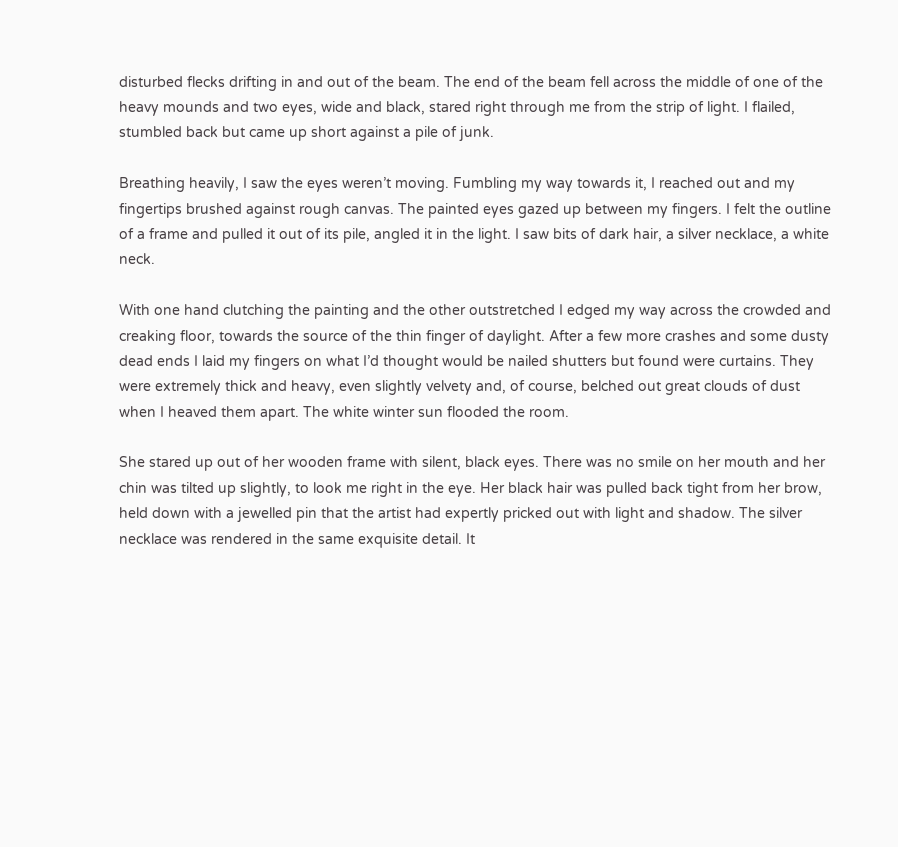disturbed flecks drifting in and out of the beam. The end of the beam fell across the middle of one of the heavy mounds and two eyes, wide and black, stared right through me from the strip of light. I flailed, stumbled back but came up short against a pile of junk.

Breathing heavily, I saw the eyes weren’t moving. Fumbling my way towards it, I reached out and my fingertips brushed against rough canvas. The painted eyes gazed up between my fingers. I felt the outline of a frame and pulled it out of its pile, angled it in the light. I saw bits of dark hair, a silver necklace, a white neck.

With one hand clutching the painting and the other outstretched I edged my way across the crowded and creaking floor, towards the source of the thin finger of daylight. After a few more crashes and some dusty dead ends I laid my fingers on what I’d thought would be nailed shutters but found were curtains. They were extremely thick and heavy, even slightly velvety and, of course, belched out great clouds of dust when I heaved them apart. The white winter sun flooded the room.

She stared up out of her wooden frame with silent, black eyes. There was no smile on her mouth and her chin was tilted up slightly, to look me right in the eye. Her black hair was pulled back tight from her brow, held down with a jewelled pin that the artist had expertly pricked out with light and shadow. The silver necklace was rendered in the same exquisite detail. It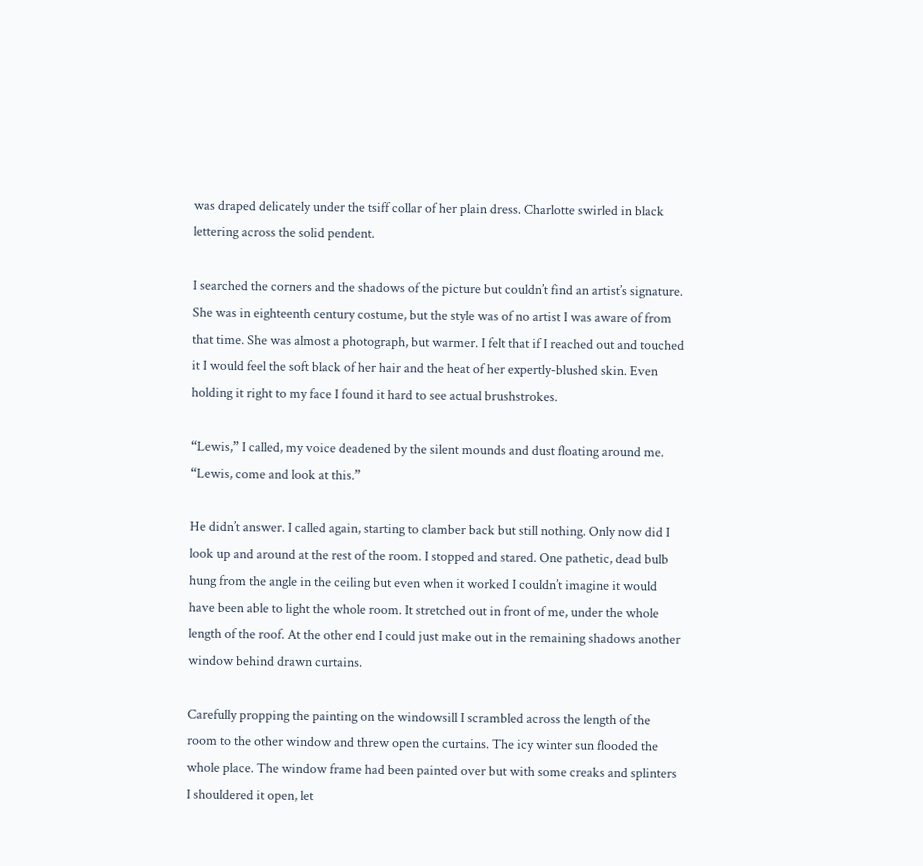was draped delicately under the tsiff collar of her plain dress. Charlotte swirled in black lettering across the solid pendent.

I searched the corners and the shadows of the picture but couldn’t find an artist’s signature. She was in eighteenth century costume, but the style was of no artist I was aware of from that time. She was almost a photograph, but warmer. I felt that if I reached out and touched it I would feel the soft black of her hair and the heat of her expertly-blushed skin. Even holding it right to my face I found it hard to see actual brushstrokes.

“Lewis,” I called, my voice deadened by the silent mounds and dust floating around me. “Lewis, come and look at this.”

He didn’t answer. I called again, starting to clamber back but still nothing. Only now did I look up and around at the rest of the room. I stopped and stared. One pathetic, dead bulb hung from the angle in the ceiling but even when it worked I couldn’t imagine it would have been able to light the whole room. It stretched out in front of me, under the whole length of the roof. At the other end I could just make out in the remaining shadows another window behind drawn curtains.

Carefully propping the painting on the windowsill I scrambled across the length of the room to the other window and threw open the curtains. The icy winter sun flooded the whole place. The window frame had been painted over but with some creaks and splinters I shouldered it open, let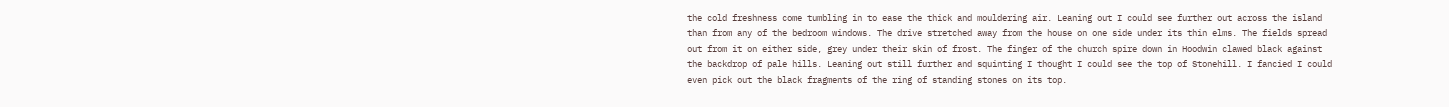the cold freshness come tumbling in to ease the thick and mouldering air. Leaning out I could see further out across the island than from any of the bedroom windows. The drive stretched away from the house on one side under its thin elms. The fields spread out from it on either side, grey under their skin of frost. The finger of the church spire down in Hoodwin clawed black against the backdrop of pale hills. Leaning out still further and squinting I thought I could see the top of Stonehill. I fancied I could even pick out the black fragments of the ring of standing stones on its top.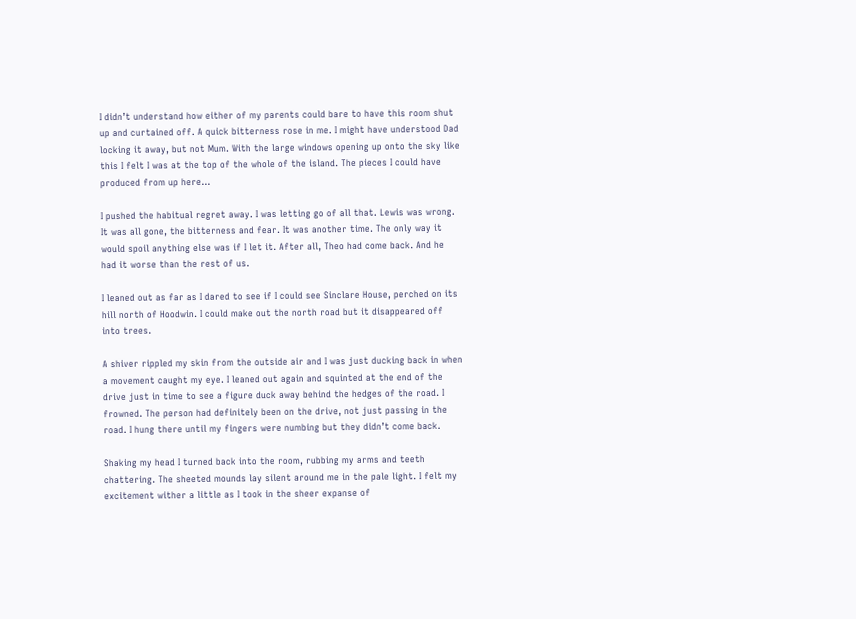I didn’t understand how either of my parents could bare to have this room shut up and curtained off. A quick bitterness rose in me. I might have understood Dad locking it away, but not Mum. With the large windows opening up onto the sky like this I felt I was at the top of the whole of the island. The pieces I could have produced from up here…

I pushed the habitual regret away. I was letting go of all that. Lewis was wrong. It was all gone, the bitterness and fear. It was another time. The only way it would spoil anything else was if I let it. After all, Theo had come back. And he had it worse than the rest of us.

I leaned out as far as I dared to see if I could see Sinclare House, perched on its hill north of Hoodwin. I could make out the north road but it disappeared off into trees.

A shiver rippled my skin from the outside air and I was just ducking back in when a movement caught my eye. I leaned out again and squinted at the end of the drive just in time to see a figure duck away behind the hedges of the road. I frowned. The person had definitely been on the drive, not just passing in the road. I hung there until my fingers were numbing but they didn’t come back.

Shaking my head I turned back into the room, rubbing my arms and teeth chattering. The sheeted mounds lay silent around me in the pale light. I felt my excitement wither a little as I took in the sheer expanse of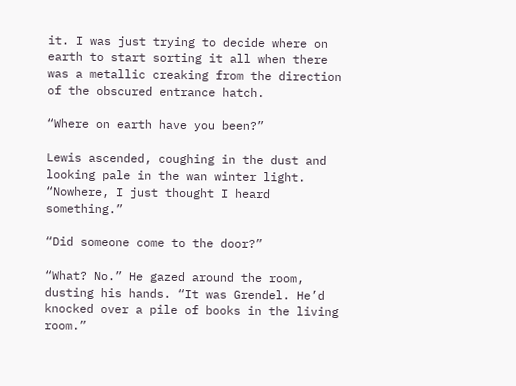it. I was just trying to decide where on earth to start sorting it all when there was a metallic creaking from the direction of the obscured entrance hatch.

“Where on earth have you been?”

Lewis ascended, coughing in the dust and looking pale in the wan winter light. “Nowhere, I just thought I heard something.”

“Did someone come to the door?”

“What? No.” He gazed around the room, dusting his hands. “It was Grendel. He’d knocked over a pile of books in the living room.”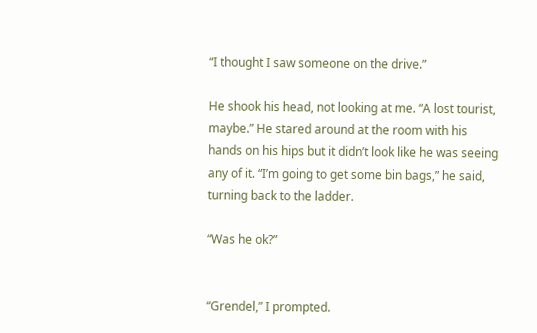“I thought I saw someone on the drive.”

He shook his head, not looking at me. “A lost tourist, maybe.” He stared around at the room with his hands on his hips but it didn’t look like he was seeing any of it. “I’m going to get some bin bags,” he said, turning back to the ladder.

“Was he ok?”


“Grendel,” I prompted.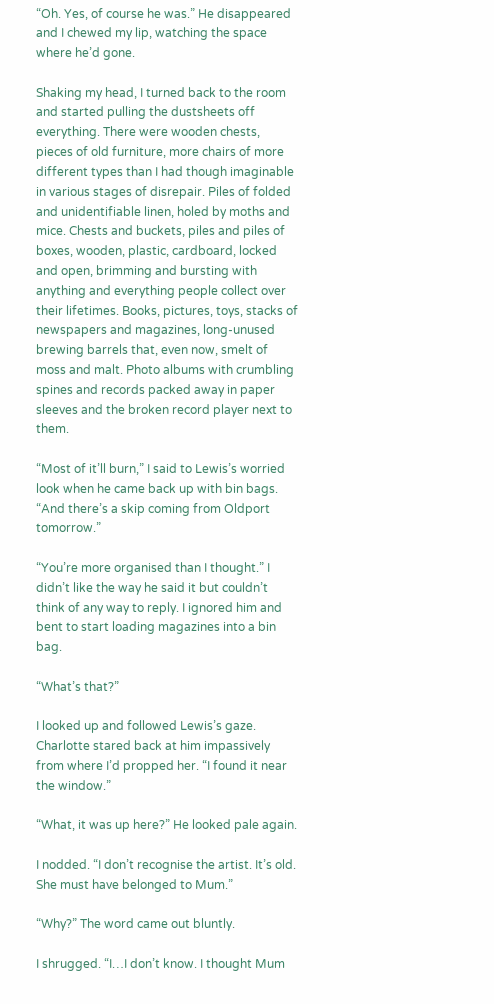“Oh. Yes, of course he was.” He disappeared and I chewed my lip, watching the space where he’d gone.

Shaking my head, I turned back to the room and started pulling the dustsheets off everything. There were wooden chests, pieces of old furniture, more chairs of more different types than I had though imaginable in various stages of disrepair. Piles of folded and unidentifiable linen, holed by moths and mice. Chests and buckets, piles and piles of boxes, wooden, plastic, cardboard, locked and open, brimming and bursting with anything and everything people collect over their lifetimes. Books, pictures, toys, stacks of newspapers and magazines, long-unused brewing barrels that, even now, smelt of moss and malt. Photo albums with crumbling spines and records packed away in paper sleeves and the broken record player next to them.

“Most of it’ll burn,” I said to Lewis’s worried look when he came back up with bin bags. “And there’s a skip coming from Oldport tomorrow.”

“You’re more organised than I thought.” I didn’t like the way he said it but couldn’t think of any way to reply. I ignored him and bent to start loading magazines into a bin bag.

“What’s that?”

I looked up and followed Lewis’s gaze. Charlotte stared back at him impassively from where I’d propped her. “I found it near the window.”

“What, it was up here?” He looked pale again.

I nodded. “I don’t recognise the artist. It’s old. She must have belonged to Mum.”

“Why?” The word came out bluntly.

I shrugged. “I…I don’t know. I thought Mum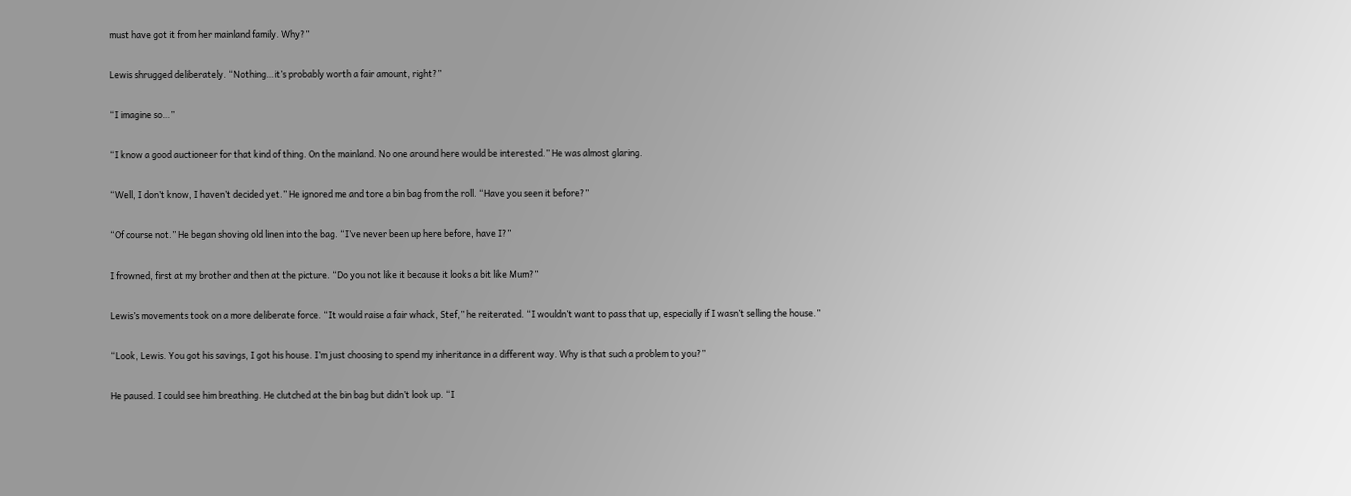must have got it from her mainland family. Why?”

Lewis shrugged deliberately. “Nothing…it’s probably worth a fair amount, right?”

“I imagine so…”

“I know a good auctioneer for that kind of thing. On the mainland. No one around here would be interested.” He was almost glaring.

“Well, I don’t know, I haven’t decided yet.” He ignored me and tore a bin bag from the roll. “Have you seen it before?”

“Of course not.” He began shoving old linen into the bag. “I’ve never been up here before, have I?”

I frowned, first at my brother and then at the picture. “Do you not like it because it looks a bit like Mum?”

Lewis’s movements took on a more deliberate force. “It would raise a fair whack, Stef,” he reiterated. “I wouldn’t want to pass that up, especially if I wasn’t selling the house.”

“Look, Lewis. You got his savings, I got his house. I’m just choosing to spend my inheritance in a different way. Why is that such a problem to you?”

He paused. I could see him breathing. He clutched at the bin bag but didn’t look up. “I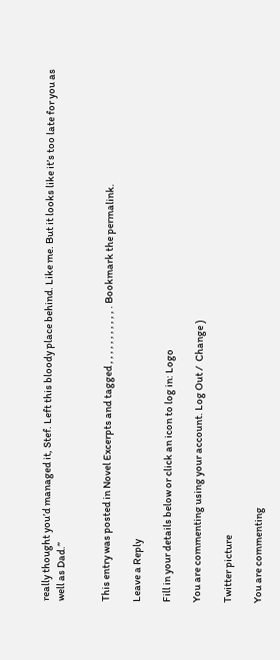really thought you’d managed it, Stef. Left this bloody place behind. Like me. But it looks like it’s too late for you as well as Dad.”


This entry was posted in Novel Excerpts and tagged , , , , , , , , , , , . Bookmark the permalink.

Leave a Reply

Fill in your details below or click an icon to log in: Logo

You are commenting using your account. Log Out /  Change )

Twitter picture

You are commenting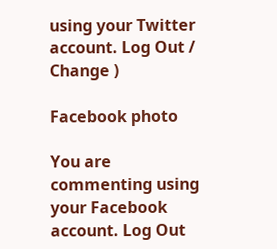using your Twitter account. Log Out /  Change )

Facebook photo

You are commenting using your Facebook account. Log Out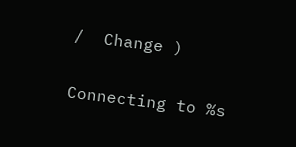/  Change )

Connecting to %s